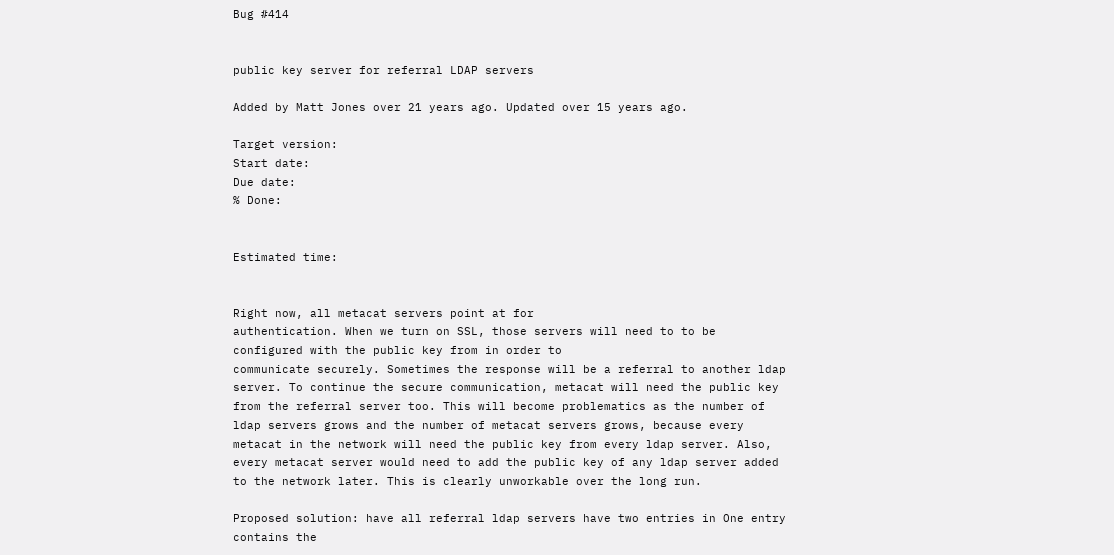Bug #414


public key server for referral LDAP servers

Added by Matt Jones over 21 years ago. Updated over 15 years ago.

Target version:
Start date:
Due date:
% Done:


Estimated time:


Right now, all metacat servers point at for
authentication. When we turn on SSL, those servers will need to to be
configured with the public key from in order to
communicate securely. Sometimes the response will be a referral to another ldap
server. To continue the secure communication, metacat will need the public key
from the referral server too. This will become problematics as the number of
ldap servers grows and the number of metacat servers grows, because every
metacat in the network will need the public key from every ldap server. Also,
every metacat server would need to add the public key of any ldap server added
to the network later. This is clearly unworkable over the long run.

Proposed solution: have all referral ldap servers have two entries in One entry contains the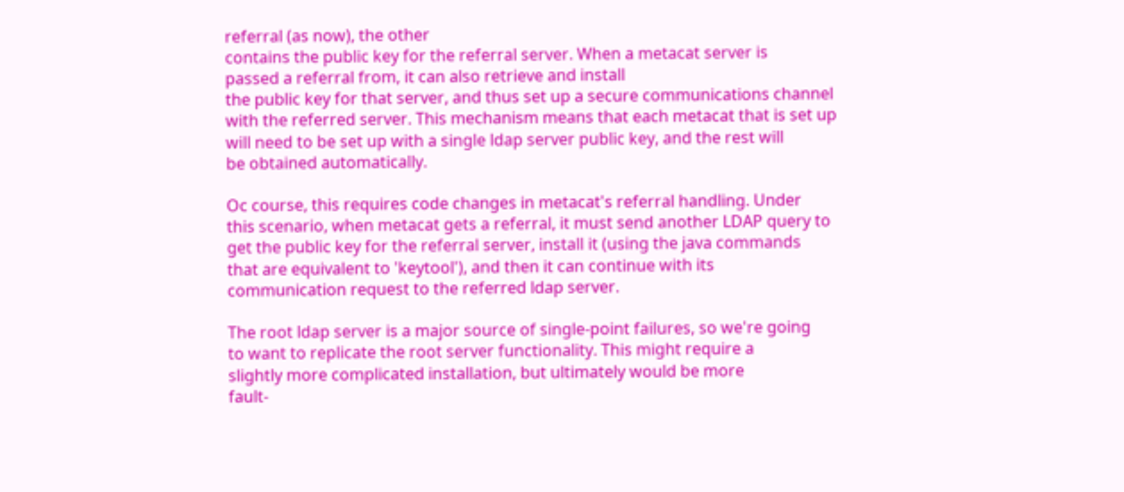referral (as now), the other
contains the public key for the referral server. When a metacat server is
passed a referral from, it can also retrieve and install
the public key for that server, and thus set up a secure communications channel
with the referred server. This mechanism means that each metacat that is set up
will need to be set up with a single ldap server public key, and the rest will
be obtained automatically.

Oc course, this requires code changes in metacat's referral handling. Under
this scenario, when metacat gets a referral, it must send another LDAP query to
get the public key for the referral server, install it (using the java commands
that are equivalent to 'keytool'), and then it can continue with its
communication request to the referred ldap server.

The root ldap server is a major source of single-point failures, so we're going
to want to replicate the root server functionality. This might require a
slightly more complicated installation, but ultimately would be more
fault-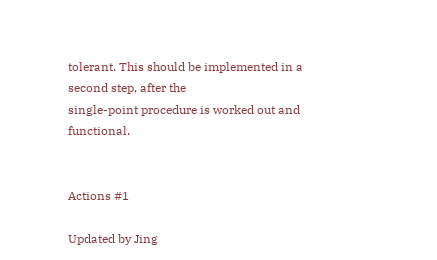tolerant. This should be implemented in a second step, after the
single-point procedure is worked out and functional.


Actions #1

Updated by Jing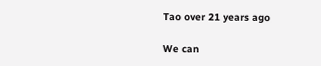Tao over 21 years ago

We can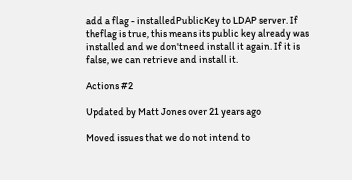add a flag - installedPublicKey to LDAP server. If theflag is true, this means its public key already was installed and we don'tneed install it again. If it is false, we can retrieve and install it.

Actions #2

Updated by Matt Jones over 21 years ago

Moved issues that we do not intend to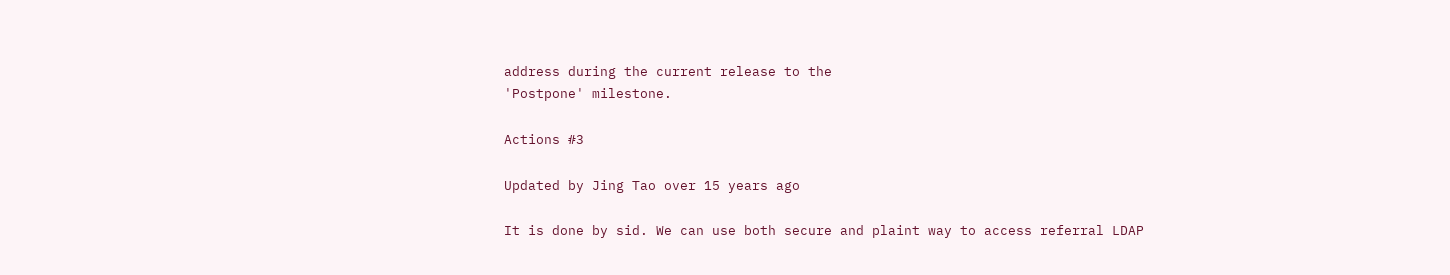address during the current release to the
'Postpone' milestone.

Actions #3

Updated by Jing Tao over 15 years ago

It is done by sid. We can use both secure and plaint way to access referral LDAP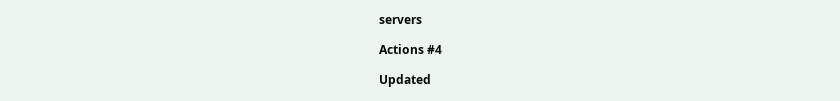servers

Actions #4

Updated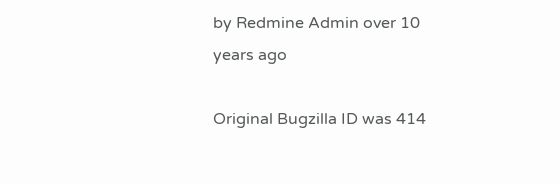by Redmine Admin over 10 years ago

Original Bugzilla ID was 414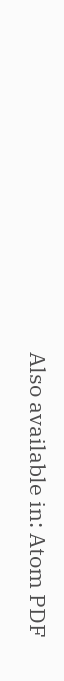Also available in: Atom PDF